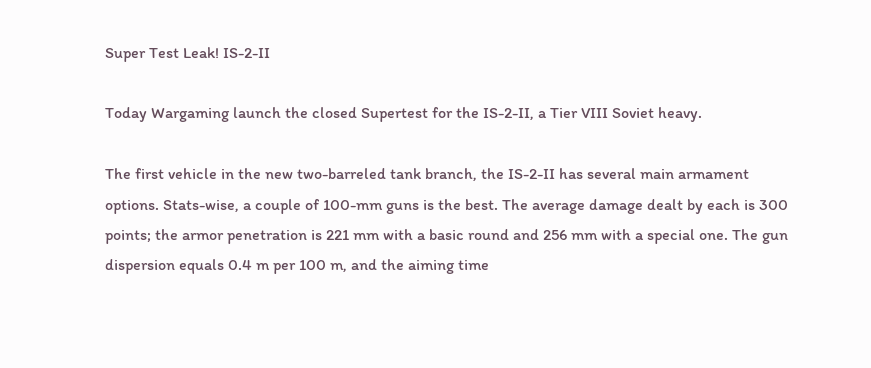Super Test Leak! IS-2-II

Today Wargaming launch the closed Supertest for the IS-2-II, a Tier VIII Soviet heavy.

The first vehicle in the new two-barreled tank branch, the IS-2-II has several main armament options. Stats-wise, a couple of 100-mm guns is the best. The average damage dealt by each is 300 points; the armor penetration is 221 mm with a basic round and 256 mm with a special one. The gun dispersion equals 0.4 m per 100 m, and the aiming time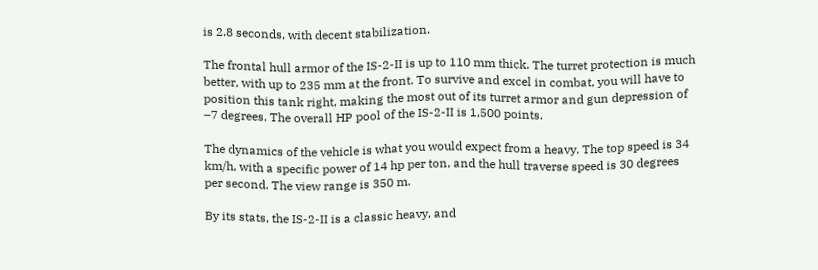is 2.8 seconds, with decent stabilization.

The frontal hull armor of the IS-2-II is up to 110 mm thick. The turret protection is much better, with up to 235 mm at the front. To survive and excel in combat, you will have to position this tank right, making the most out of its turret armor and gun depression of –7 degrees. The overall HP pool of the IS-2-II is 1,500 points.

The dynamics of the vehicle is what you would expect from a heavy. The top speed is 34 km/h, with a specific power of 14 hp per ton, and the hull traverse speed is 30 degrees per second. The view range is 350 m.

By its stats, the IS-2-II is a classic heavy, and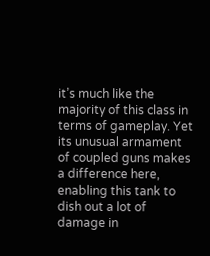it’s much like the majority of this class in terms of gameplay. Yet its unusual armament of coupled guns makes a difference here, enabling this tank to dish out a lot of damage in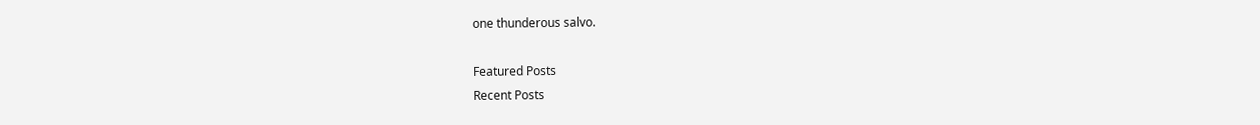one thunderous salvo.

Featured Posts
Recent Posts